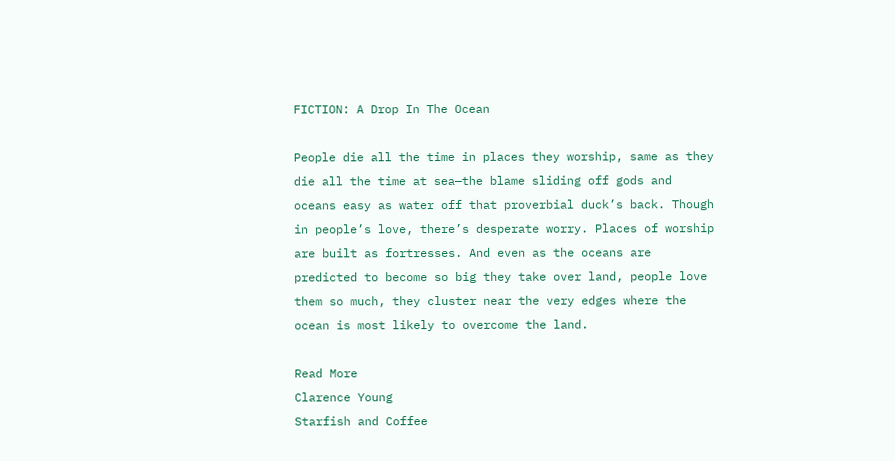FICTION: A Drop In The Ocean

People die all the time in places they worship, same as they die all the time at sea—the blame sliding off gods and oceans easy as water off that proverbial duck’s back. Though in people’s love, there’s desperate worry. Places of worship are built as fortresses. And even as the oceans are predicted to become so big they take over land, people love them so much, they cluster near the very edges where the ocean is most likely to overcome the land.

Read More
Clarence Young
Starfish and Coffee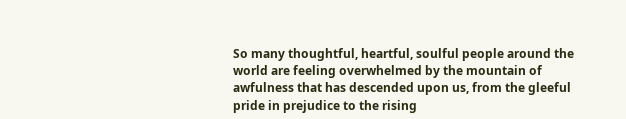So many thoughtful, heartful, soulful people around the world are feeling overwhelmed by the mountain of awfulness that has descended upon us, from the gleeful pride in prejudice to the rising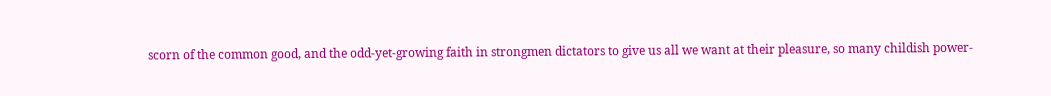scorn of the common good, and the odd-yet-growing faith in strongmen dictators to give us all we want at their pleasure, so many childish power-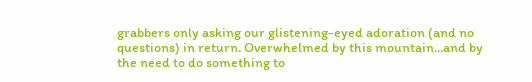grabbers only asking our glistening-eyed adoration (and no questions) in return. Overwhelmed by this mountain...and by the need to do something to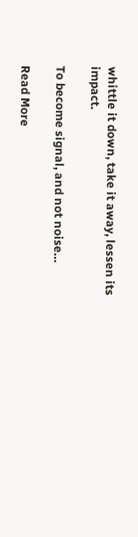whittle it down, take it away, lessen its impact.

To become signal, and not noise…

Read More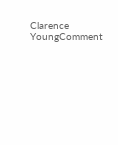Clarence YoungComment